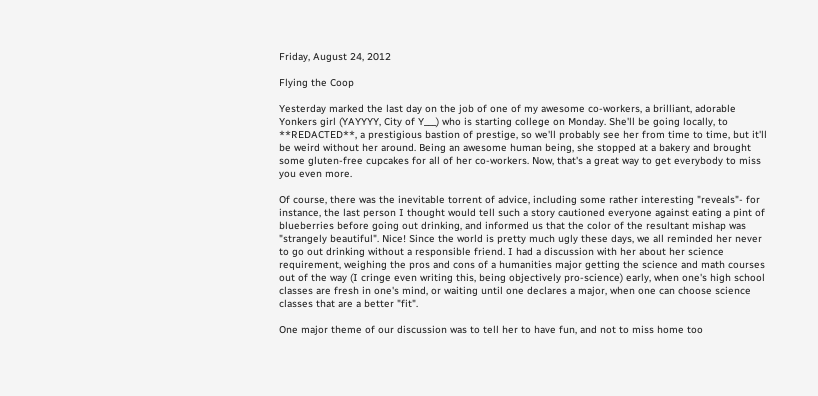Friday, August 24, 2012

Flying the Coop

Yesterday marked the last day on the job of one of my awesome co-workers, a brilliant, adorable Yonkers girl (YAYYYY, City of Y___) who is starting college on Monday. She'll be going locally, to **REDACTED**, a prestigious bastion of prestige, so we'll probably see her from time to time, but it'll be weird without her around. Being an awesome human being, she stopped at a bakery and brought some gluten-free cupcakes for all of her co-workers. Now, that's a great way to get everybody to miss you even more.

Of course, there was the inevitable torrent of advice, including some rather interesting "reveals"- for instance, the last person I thought would tell such a story cautioned everyone against eating a pint of blueberries before going out drinking, and informed us that the color of the resultant mishap was "strangely beautiful". Nice! Since the world is pretty much ugly these days, we all reminded her never to go out drinking without a responsible friend. I had a discussion with her about her science requirement, weighing the pros and cons of a humanities major getting the science and math courses out of the way (I cringe even writing this, being objectively pro-science) early, when one's high school classes are fresh in one's mind, or waiting until one declares a major, when one can choose science classes that are a better "fit".

One major theme of our discussion was to tell her to have fun, and not to miss home too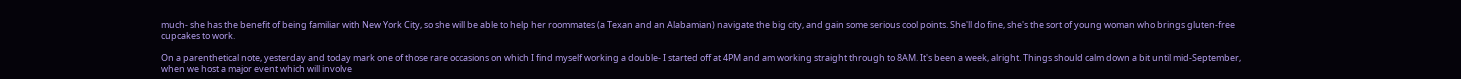much- she has the benefit of being familiar with New York City, so she will be able to help her roommates (a Texan and an Alabamian) navigate the big city, and gain some serious cool points. She'll do fine, she's the sort of young woman who brings gluten-free cupcakes to work.

On a parenthetical note, yesterday and today mark one of those rare occasions on which I find myself working a double- I started off at 4PM and am working straight through to 8AM. It's been a week, alright. Things should calm down a bit until mid-September, when we host a major event which will involve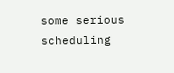some serious scheduling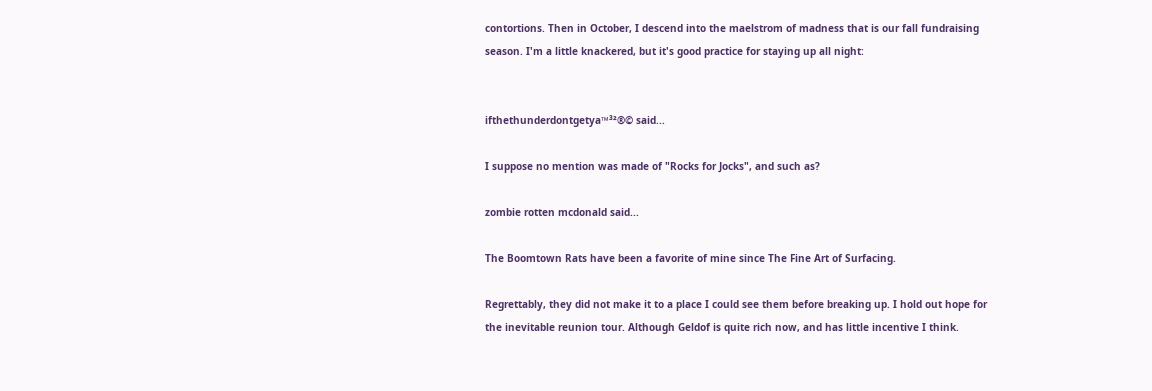contortions. Then in October, I descend into the maelstrom of madness that is our fall fundraising season. I'm a little knackered, but it's good practice for staying up all night:


ifthethunderdontgetya™³²®© said...

I suppose no mention was made of "Rocks for Jocks", and such as?

zombie rotten mcdonald said...

The Boomtown Rats have been a favorite of mine since The Fine Art of Surfacing.

Regrettably, they did not make it to a place I could see them before breaking up. I hold out hope for the inevitable reunion tour. Although Geldof is quite rich now, and has little incentive I think.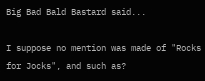Big Bad Bald Bastard said...

I suppose no mention was made of "Rocks for Jocks", and such as?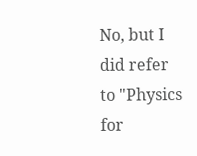No, but I did refer to "Physics for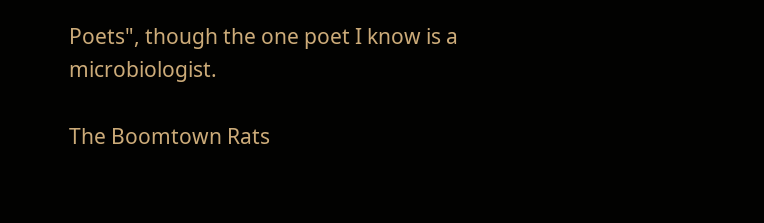Poets", though the one poet I know is a microbiologist.

The Boomtown Rats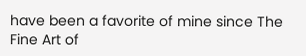have been a favorite of mine since The Fine Art of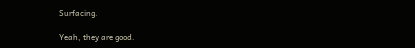Surfacing.

Yeah, they are good.